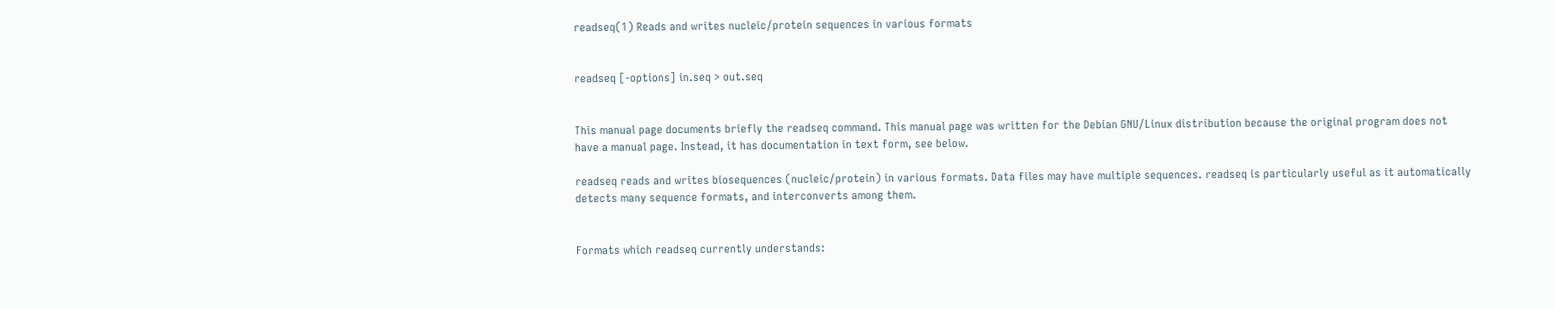readseq(1) Reads and writes nucleic/protein sequences in various formats


readseq [-options] in.seq > out.seq


This manual page documents briefly the readseq command. This manual page was written for the Debian GNU/Linux distribution because the original program does not have a manual page. Instead, it has documentation in text form, see below.

readseq reads and writes biosequences (nucleic/protein) in various formats. Data files may have multiple sequences. readseq is particularly useful as it automatically detects many sequence formats, and interconverts among them.


Formats which readseq currently understands: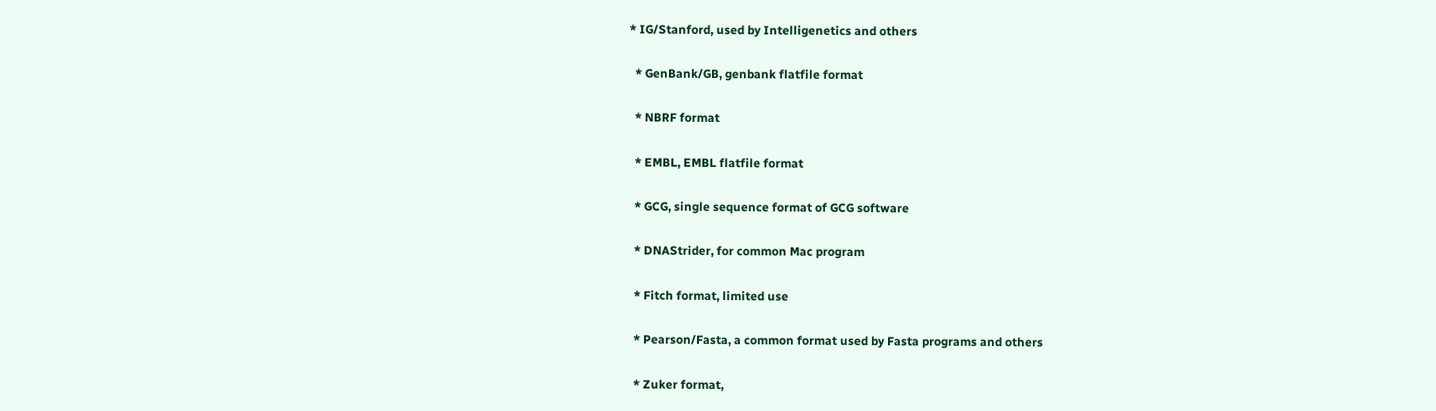* IG/Stanford, used by Intelligenetics and others

  * GenBank/GB, genbank flatfile format

  * NBRF format

  * EMBL, EMBL flatfile format

  * GCG, single sequence format of GCG software

  * DNAStrider, for common Mac program

  * Fitch format, limited use

  * Pearson/Fasta, a common format used by Fasta programs and others

  * Zuker format,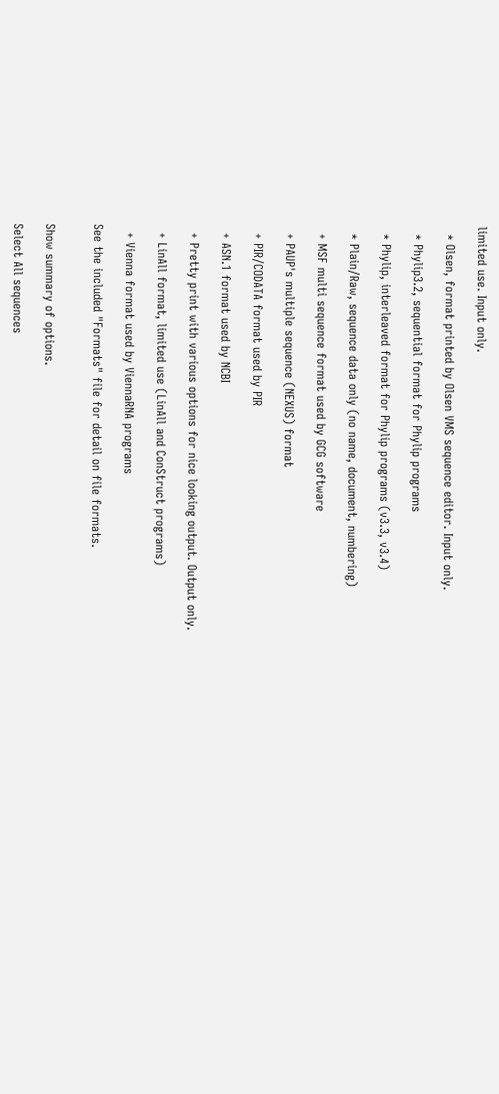limited use. Input only.

  * Olsen, format printed by Olsen VMS sequence editor. Input only.

  * Phylip3.2, sequential format for Phylip programs

  * Phylip, interleaved format for Phylip programs (v3.3, v3.4)

  * Plain/Raw, sequence data only (no name, document, numbering)

  + MSF multi sequence format used by GCG software

  + PAUP's multiple sequence (NEXUS) format

  + PIR/CODATA format used by PIR

  + ASN.1 format used by NCBI

  + Pretty print with various options for nice looking output. Output only.

  + LinAll format, limited use (LinAll and ConStruct programs)

  + Vienna format used by ViennaRNA programs

See the included "Formats" file for detail on file formats.


Show summary of options.

Select All sequences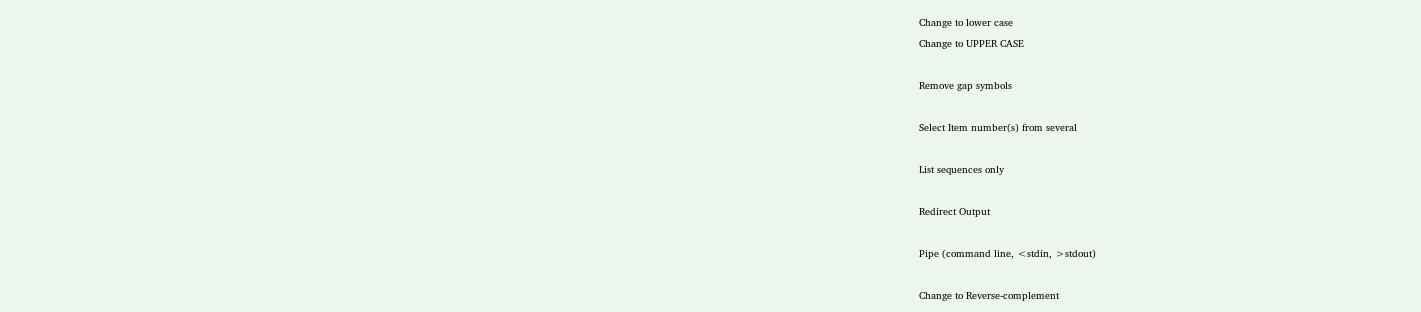Change to lower case
Change to UPPER CASE

Remove gap symbols

Select Item number(s) from several

List sequences only

Redirect Output

Pipe (command line, <stdin, >stdout)

Change to Reverse-complement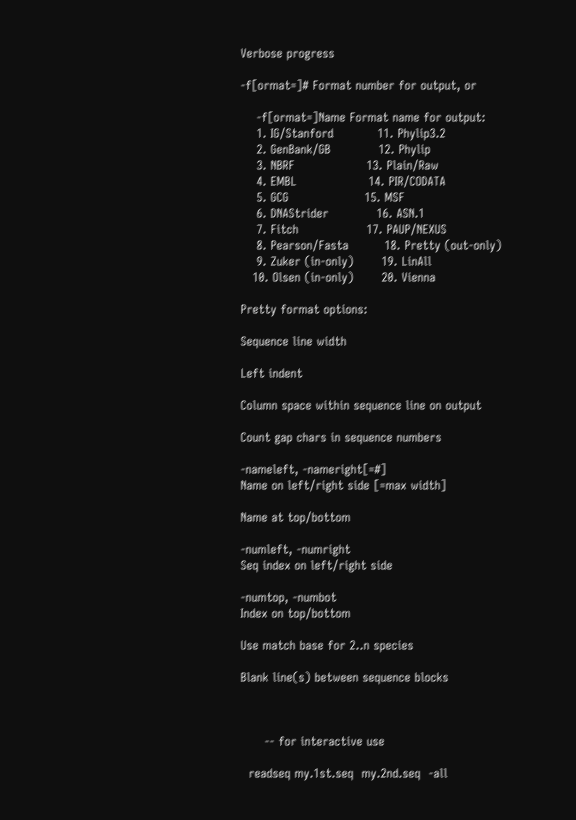Verbose progress

-f[ormat=]# Format number for output, or

    -f[ormat=]Name Format name for output:
    1. IG/Stanford           11. Phylip3.2
    2. GenBank/GB            12. Phylip
    3. NBRF                  13. Plain/Raw
    4. EMBL                  14. PIR/CODATA
    5. GCG                   15. MSF
    6. DNAStrider            16. ASN.1
    7. Fitch                 17. PAUP/NEXUS
    8. Pearson/Fasta         18. Pretty (out-only)
    9. Zuker (in-only)       19. LinAll
   10. Olsen (in-only)       20. Vienna

Pretty format options:

Sequence line width

Left indent

Column space within sequence line on output

Count gap chars in sequence numbers

-nameleft, -nameright[=#]
Name on left/right side [=max width]

Name at top/bottom

-numleft, -numright
Seq index on left/right side

-numtop, -numbot
Index on top/bottom

Use match base for 2..n species

Blank line(s) between sequence blocks



      -- for interactive use

  readseq my.1st.seq  my.2nd.seq  -all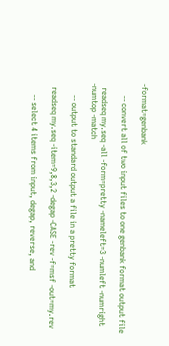-format=genbank

      -- convert all of two input files to one genbank format output file

  readseq my.seq -all -form=pretty -nameleft=3 -numleft -numright -numtop -match

      -- output to standard output a file in a pretty format

  readseq my.seq -item=9,8,3,2 -degap -CASE -rev -f=msf -out=my.rev

      -- select 4 items from input, degap, reverse, and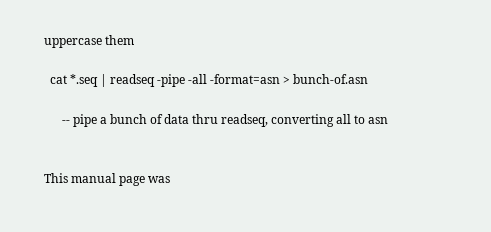uppercase them

  cat *.seq | readseq -pipe -all -format=asn > bunch-of.asn

      -- pipe a bunch of data thru readseq, converting all to asn


This manual page was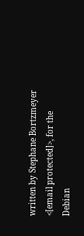written by Stephane Bortzmeyer <[email protected]>, for the Debian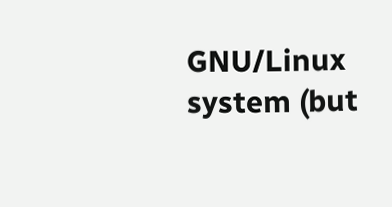GNU/Linux system (but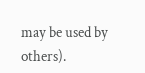may be used by others).